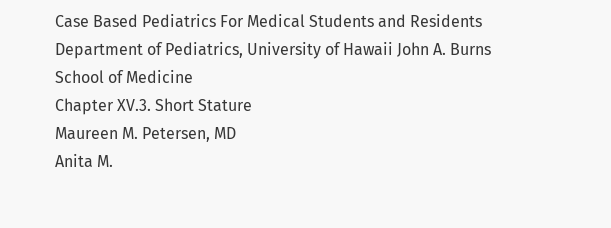Case Based Pediatrics For Medical Students and Residents
Department of Pediatrics, University of Hawaii John A. Burns School of Medicine
Chapter XV.3. Short Stature
Maureen M. Petersen, MD
Anita M.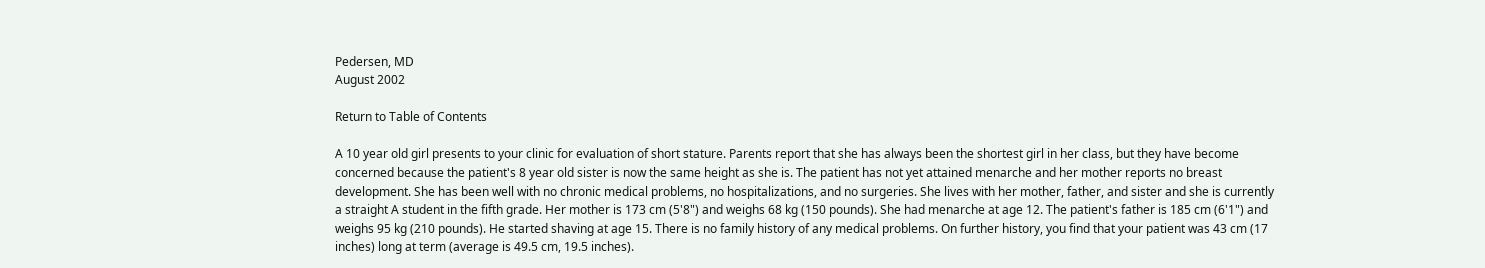Pedersen, MD
August 2002

Return to Table of Contents

A 10 year old girl presents to your clinic for evaluation of short stature. Parents report that she has always been the shortest girl in her class, but they have become concerned because the patient's 8 year old sister is now the same height as she is. The patient has not yet attained menarche and her mother reports no breast development. She has been well with no chronic medical problems, no hospitalizations, and no surgeries. She lives with her mother, father, and sister and she is currently a straight A student in the fifth grade. Her mother is 173 cm (5'8") and weighs 68 kg (150 pounds). She had menarche at age 12. The patient's father is 185 cm (6'1") and weighs 95 kg (210 pounds). He started shaving at age 15. There is no family history of any medical problems. On further history, you find that your patient was 43 cm (17 inches) long at term (average is 49.5 cm, 19.5 inches).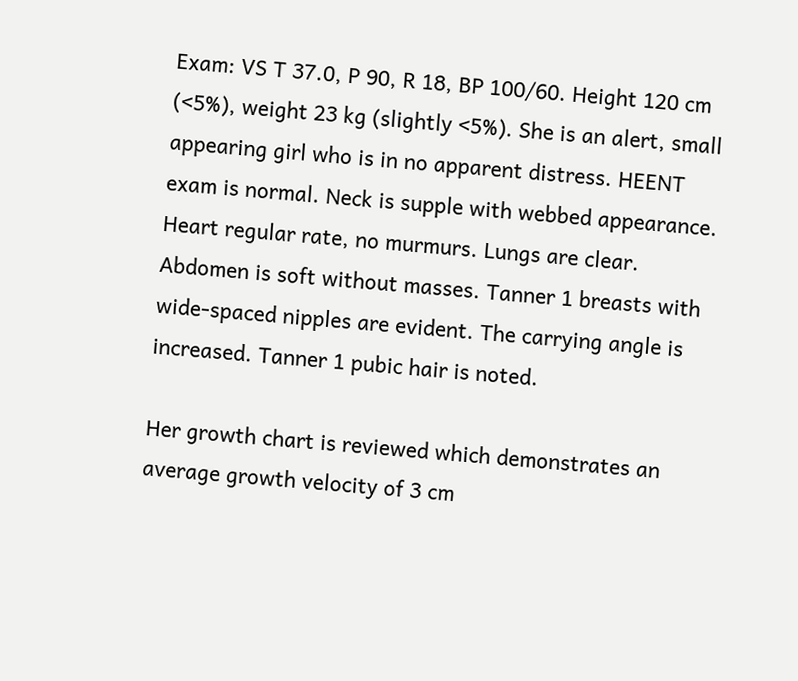Exam: VS T 37.0, P 90, R 18, BP 100/60. Height 120 cm (<5%), weight 23 kg (slightly <5%). She is an alert, small appearing girl who is in no apparent distress. HEENT exam is normal. Neck is supple with webbed appearance. Heart regular rate, no murmurs. Lungs are clear. Abdomen is soft without masses. Tanner 1 breasts with wide-spaced nipples are evident. The carrying angle is increased. Tanner 1 pubic hair is noted.

Her growth chart is reviewed which demonstrates an average growth velocity of 3 cm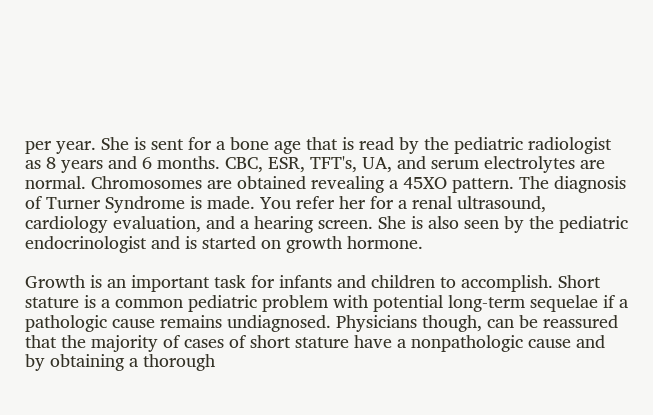per year. She is sent for a bone age that is read by the pediatric radiologist as 8 years and 6 months. CBC, ESR, TFT's, UA, and serum electrolytes are normal. Chromosomes are obtained revealing a 45XO pattern. The diagnosis of Turner Syndrome is made. You refer her for a renal ultrasound, cardiology evaluation, and a hearing screen. She is also seen by the pediatric endocrinologist and is started on growth hormone.

Growth is an important task for infants and children to accomplish. Short stature is a common pediatric problem with potential long-term sequelae if a pathologic cause remains undiagnosed. Physicians though, can be reassured that the majority of cases of short stature have a nonpathologic cause and by obtaining a thorough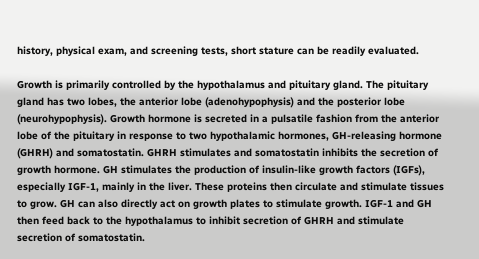history, physical exam, and screening tests, short stature can be readily evaluated.

Growth is primarily controlled by the hypothalamus and pituitary gland. The pituitary gland has two lobes, the anterior lobe (adenohypophysis) and the posterior lobe (neurohypophysis). Growth hormone is secreted in a pulsatile fashion from the anterior lobe of the pituitary in response to two hypothalamic hormones, GH-releasing hormone (GHRH) and somatostatin. GHRH stimulates and somatostatin inhibits the secretion of growth hormone. GH stimulates the production of insulin-like growth factors (IGFs), especially IGF-1, mainly in the liver. These proteins then circulate and stimulate tissues to grow. GH can also directly act on growth plates to stimulate growth. IGF-1 and GH then feed back to the hypothalamus to inhibit secretion of GHRH and stimulate secretion of somatostatin.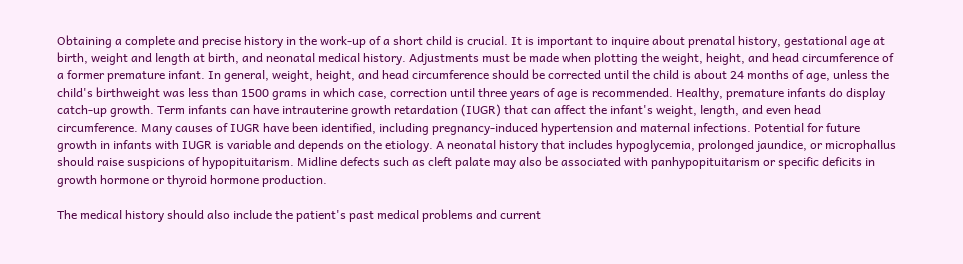Obtaining a complete and precise history in the work-up of a short child is crucial. It is important to inquire about prenatal history, gestational age at birth, weight and length at birth, and neonatal medical history. Adjustments must be made when plotting the weight, height, and head circumference of a former premature infant. In general, weight, height, and head circumference should be corrected until the child is about 24 months of age, unless the child's birthweight was less than 1500 grams in which case, correction until three years of age is recommended. Healthy, premature infants do display catch-up growth. Term infants can have intrauterine growth retardation (IUGR) that can affect the infant's weight, length, and even head circumference. Many causes of IUGR have been identified, including pregnancy-induced hypertension and maternal infections. Potential for future growth in infants with IUGR is variable and depends on the etiology. A neonatal history that includes hypoglycemia, prolonged jaundice, or microphallus should raise suspicions of hypopituitarism. Midline defects such as cleft palate may also be associated with panhypopituitarism or specific deficits in growth hormone or thyroid hormone production.

The medical history should also include the patient's past medical problems and current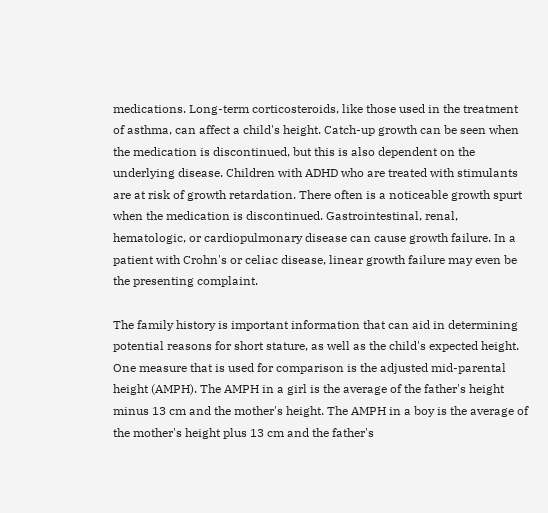medications. Long-term corticosteroids, like those used in the treatment of asthma, can affect a child's height. Catch-up growth can be seen when the medication is discontinued, but this is also dependent on the underlying disease. Children with ADHD who are treated with stimulants are at risk of growth retardation. There often is a noticeable growth spurt when the medication is discontinued. Gastrointestinal, renal, hematologic, or cardiopulmonary disease can cause growth failure. In a patient with Crohn's or celiac disease, linear growth failure may even be the presenting complaint.

The family history is important information that can aid in determining potential reasons for short stature, as well as the child's expected height. One measure that is used for comparison is the adjusted mid-parental height (AMPH). The AMPH in a girl is the average of the father's height minus 13 cm and the mother's height. The AMPH in a boy is the average of the mother's height plus 13 cm and the father's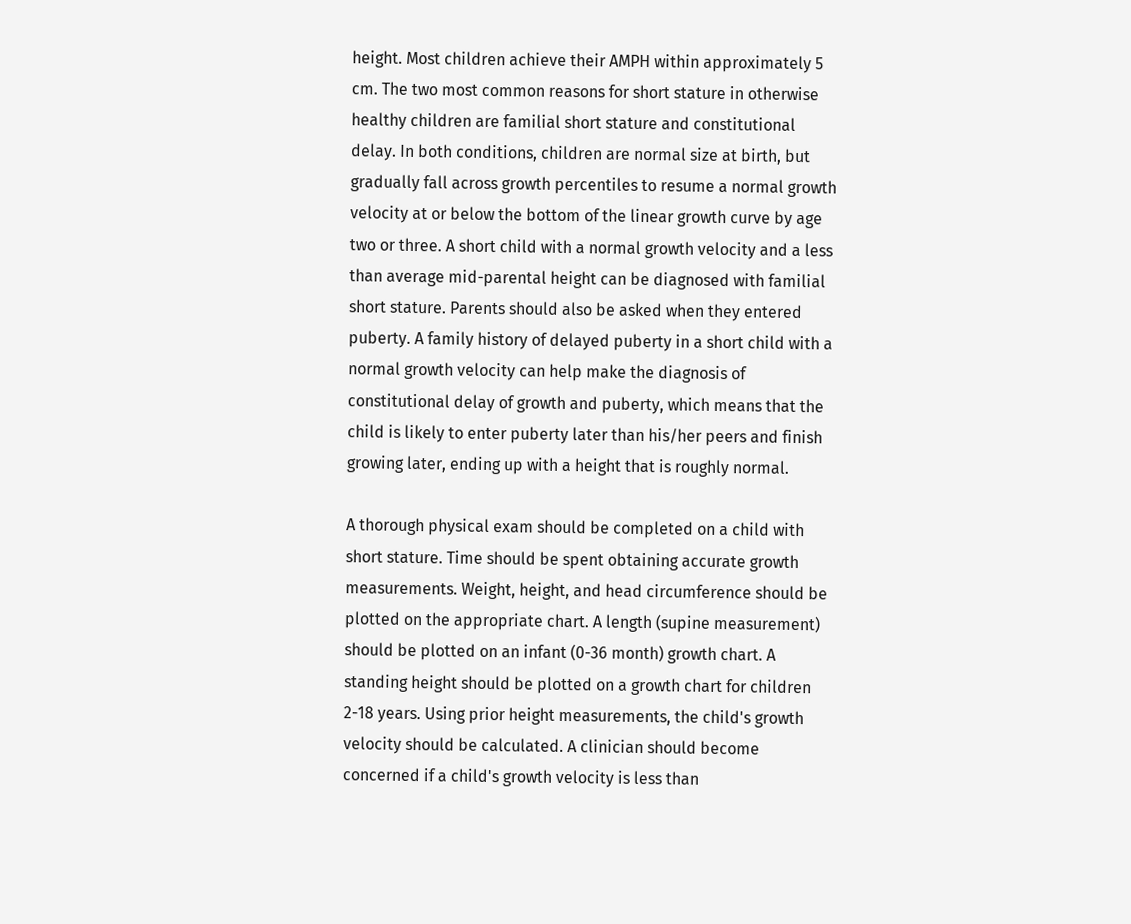height. Most children achieve their AMPH within approximately 5 cm. The two most common reasons for short stature in otherwise healthy children are familial short stature and constitutional delay. In both conditions, children are normal size at birth, but gradually fall across growth percentiles to resume a normal growth velocity at or below the bottom of the linear growth curve by age two or three. A short child with a normal growth velocity and a less than average mid-parental height can be diagnosed with familial short stature. Parents should also be asked when they entered puberty. A family history of delayed puberty in a short child with a normal growth velocity can help make the diagnosis of constitutional delay of growth and puberty, which means that the child is likely to enter puberty later than his/her peers and finish growing later, ending up with a height that is roughly normal.

A thorough physical exam should be completed on a child with short stature. Time should be spent obtaining accurate growth measurements. Weight, height, and head circumference should be plotted on the appropriate chart. A length (supine measurement) should be plotted on an infant (0-36 month) growth chart. A standing height should be plotted on a growth chart for children 2-18 years. Using prior height measurements, the child's growth velocity should be calculated. A clinician should become concerned if a child's growth velocity is less than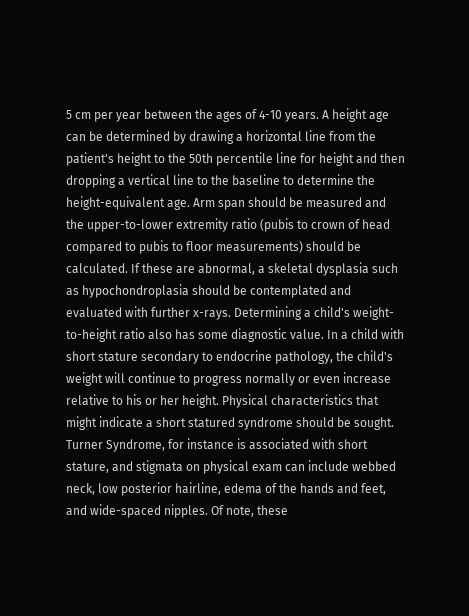5 cm per year between the ages of 4-10 years. A height age can be determined by drawing a horizontal line from the patient's height to the 50th percentile line for height and then dropping a vertical line to the baseline to determine the height-equivalent age. Arm span should be measured and the upper-to-lower extremity ratio (pubis to crown of head compared to pubis to floor measurements) should be calculated. If these are abnormal, a skeletal dysplasia such as hypochondroplasia should be contemplated and evaluated with further x-rays. Determining a child's weight-to-height ratio also has some diagnostic value. In a child with short stature secondary to endocrine pathology, the child's weight will continue to progress normally or even increase relative to his or her height. Physical characteristics that might indicate a short statured syndrome should be sought. Turner Syndrome, for instance is associated with short stature, and stigmata on physical exam can include webbed neck, low posterior hairline, edema of the hands and feet, and wide-spaced nipples. Of note, these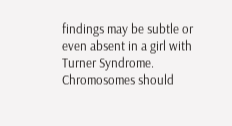findings may be subtle or even absent in a girl with Turner Syndrome. Chromosomes should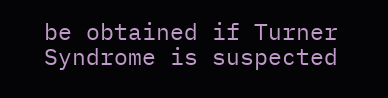be obtained if Turner Syndrome is suspected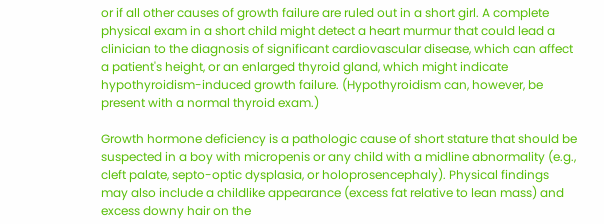or if all other causes of growth failure are ruled out in a short girl. A complete physical exam in a short child might detect a heart murmur that could lead a clinician to the diagnosis of significant cardiovascular disease, which can affect a patient's height, or an enlarged thyroid gland, which might indicate hypothyroidism-induced growth failure. (Hypothyroidism can, however, be present with a normal thyroid exam.)

Growth hormone deficiency is a pathologic cause of short stature that should be suspected in a boy with micropenis or any child with a midline abnormality (e.g., cleft palate, septo-optic dysplasia, or holoprosencephaly). Physical findings may also include a childlike appearance (excess fat relative to lean mass) and excess downy hair on the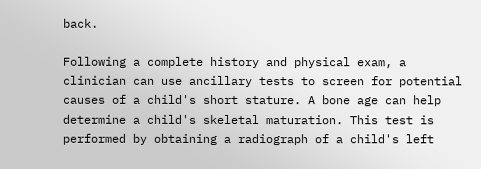back.

Following a complete history and physical exam, a clinician can use ancillary tests to screen for potential causes of a child's short stature. A bone age can help determine a child's skeletal maturation. This test is performed by obtaining a radiograph of a child's left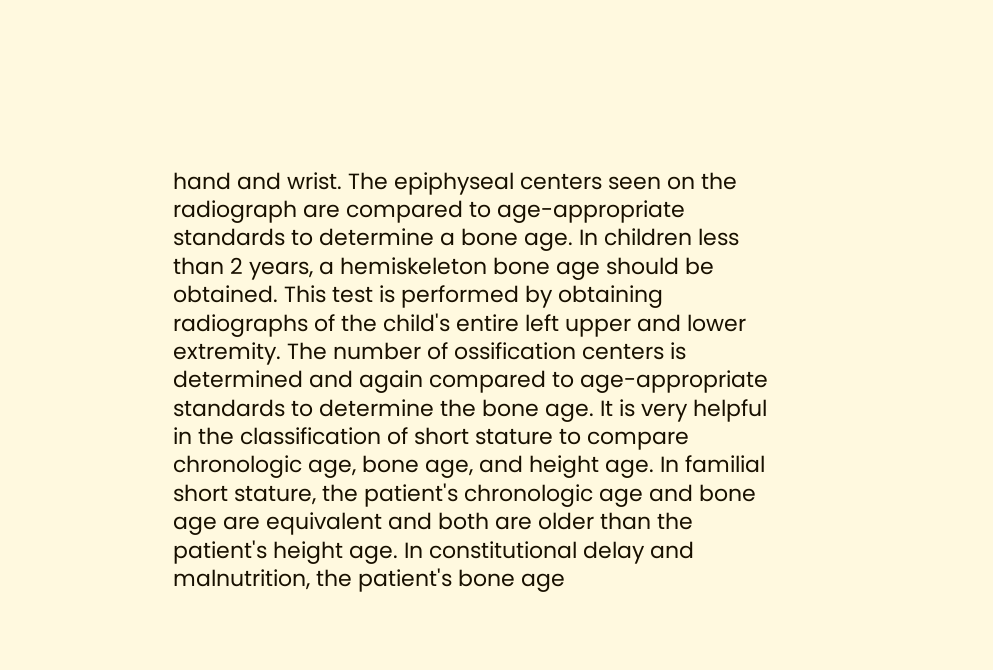hand and wrist. The epiphyseal centers seen on the radiograph are compared to age-appropriate standards to determine a bone age. In children less than 2 years, a hemiskeleton bone age should be obtained. This test is performed by obtaining radiographs of the child's entire left upper and lower extremity. The number of ossification centers is determined and again compared to age-appropriate standards to determine the bone age. It is very helpful in the classification of short stature to compare chronologic age, bone age, and height age. In familial short stature, the patient's chronologic age and bone age are equivalent and both are older than the patient's height age. In constitutional delay and malnutrition, the patient's bone age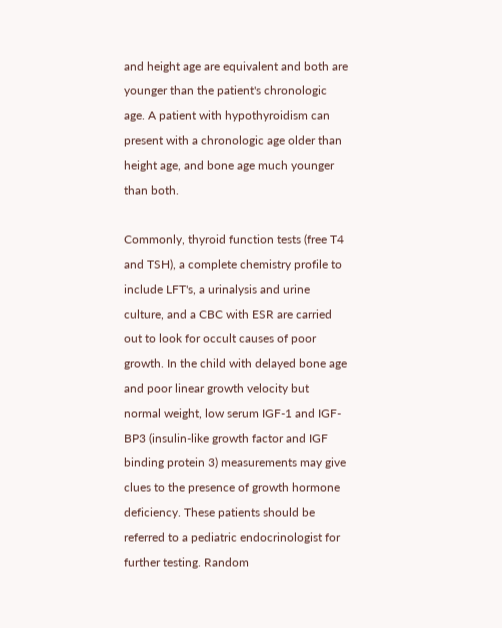and height age are equivalent and both are younger than the patient's chronologic age. A patient with hypothyroidism can present with a chronologic age older than height age, and bone age much younger than both.

Commonly, thyroid function tests (free T4 and TSH), a complete chemistry profile to include LFT's, a urinalysis and urine culture, and a CBC with ESR are carried out to look for occult causes of poor growth. In the child with delayed bone age and poor linear growth velocity but normal weight, low serum IGF-1 and IGF-BP3 (insulin-like growth factor and IGF binding protein 3) measurements may give clues to the presence of growth hormone deficiency. These patients should be referred to a pediatric endocrinologist for further testing. Random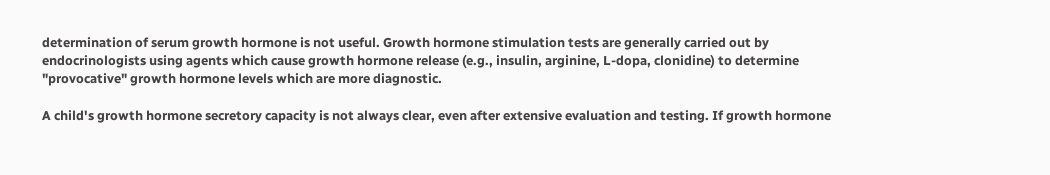determination of serum growth hormone is not useful. Growth hormone stimulation tests are generally carried out by endocrinologists using agents which cause growth hormone release (e.g., insulin, arginine, L-dopa, clonidine) to determine "provocative" growth hormone levels which are more diagnostic.

A child's growth hormone secretory capacity is not always clear, even after extensive evaluation and testing. If growth hormone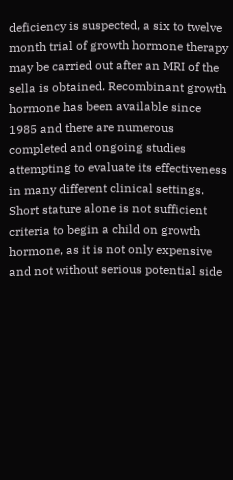deficiency is suspected, a six to twelve month trial of growth hormone therapy may be carried out after an MRI of the sella is obtained. Recombinant growth hormone has been available since 1985 and there are numerous completed and ongoing studies attempting to evaluate its effectiveness in many different clinical settings. Short stature alone is not sufficient criteria to begin a child on growth hormone, as it is not only expensive and not without serious potential side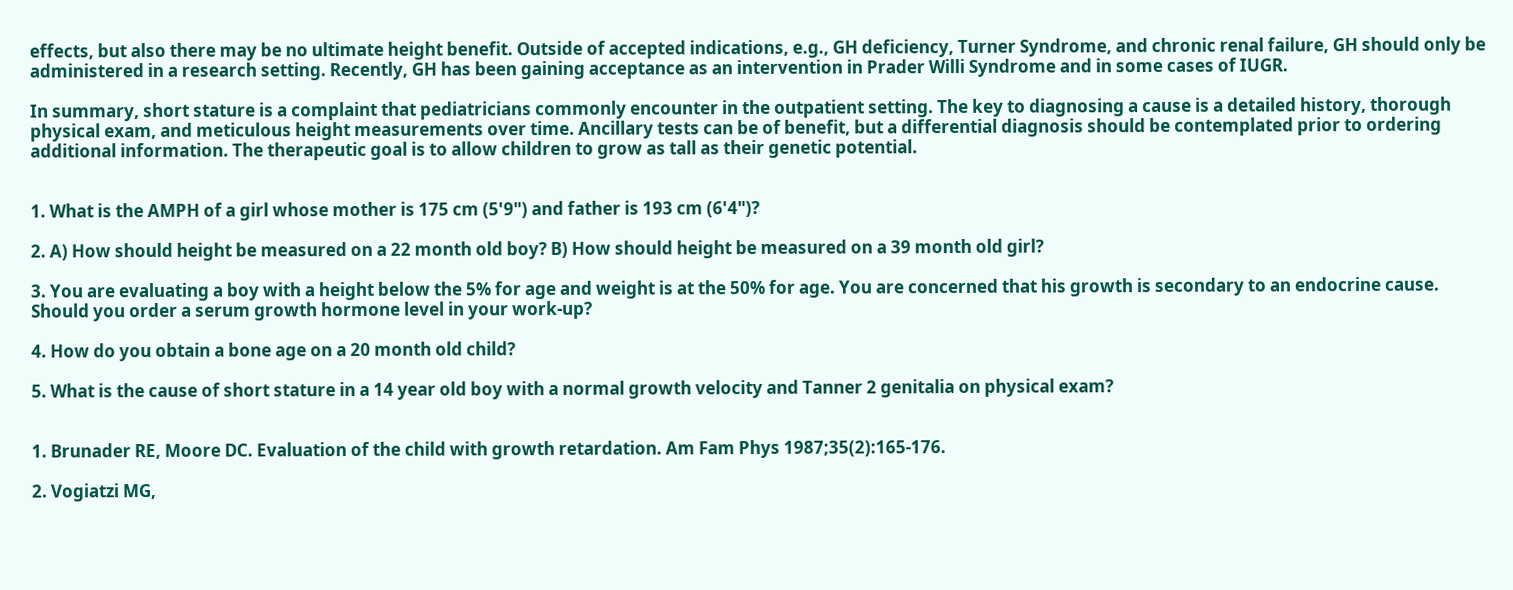effects, but also there may be no ultimate height benefit. Outside of accepted indications, e.g., GH deficiency, Turner Syndrome, and chronic renal failure, GH should only be administered in a research setting. Recently, GH has been gaining acceptance as an intervention in Prader Willi Syndrome and in some cases of IUGR.

In summary, short stature is a complaint that pediatricians commonly encounter in the outpatient setting. The key to diagnosing a cause is a detailed history, thorough physical exam, and meticulous height measurements over time. Ancillary tests can be of benefit, but a differential diagnosis should be contemplated prior to ordering additional information. The therapeutic goal is to allow children to grow as tall as their genetic potential.


1. What is the AMPH of a girl whose mother is 175 cm (5'9") and father is 193 cm (6'4")?

2. A) How should height be measured on a 22 month old boy? B) How should height be measured on a 39 month old girl?

3. You are evaluating a boy with a height below the 5% for age and weight is at the 50% for age. You are concerned that his growth is secondary to an endocrine cause. Should you order a serum growth hormone level in your work-up?

4. How do you obtain a bone age on a 20 month old child?

5. What is the cause of short stature in a 14 year old boy with a normal growth velocity and Tanner 2 genitalia on physical exam?


1. Brunader RE, Moore DC. Evaluation of the child with growth retardation. Am Fam Phys 1987;35(2):165-176.

2. Vogiatzi MG,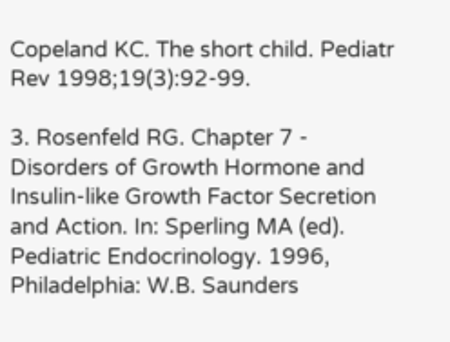Copeland KC. The short child. Pediatr Rev 1998;19(3):92-99.

3. Rosenfeld RG. Chapter 7 - Disorders of Growth Hormone and Insulin-like Growth Factor Secretion and Action. In: Sperling MA (ed). Pediatric Endocrinology. 1996, Philadelphia: W.B. Saunders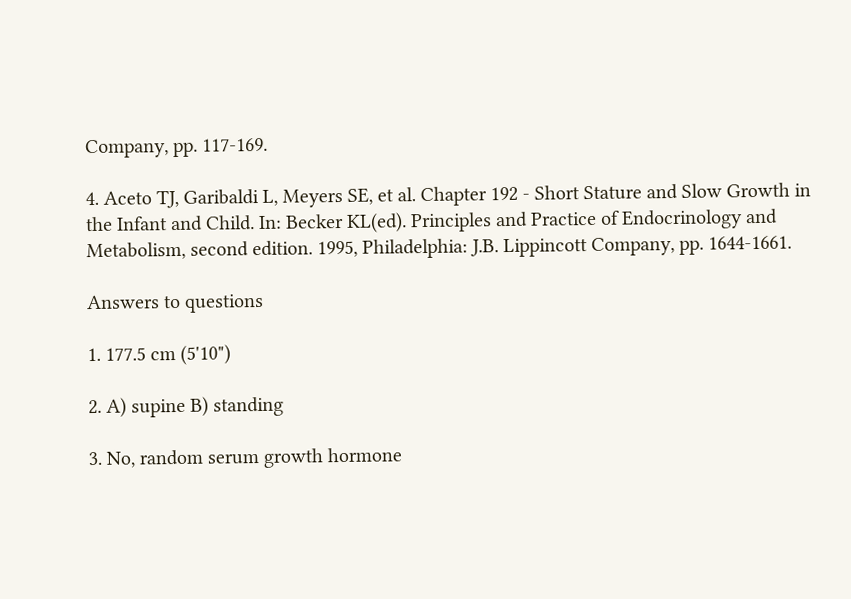Company, pp. 117-169.

4. Aceto TJ, Garibaldi L, Meyers SE, et al. Chapter 192 - Short Stature and Slow Growth in the Infant and Child. In: Becker KL(ed). Principles and Practice of Endocrinology and Metabolism, second edition. 1995, Philadelphia: J.B. Lippincott Company, pp. 1644-1661.

Answers to questions

1. 177.5 cm (5'10")

2. A) supine B) standing

3. No, random serum growth hormone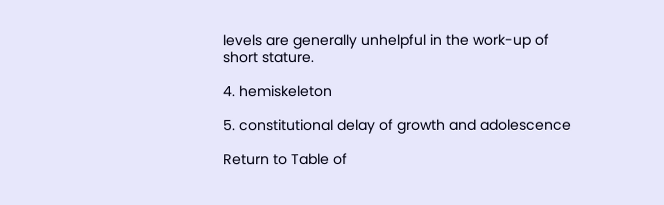levels are generally unhelpful in the work-up of short stature.

4. hemiskeleton

5. constitutional delay of growth and adolescence

Return to Table of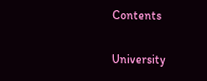Contents

University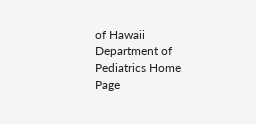of Hawaii Department of Pediatrics Home Page